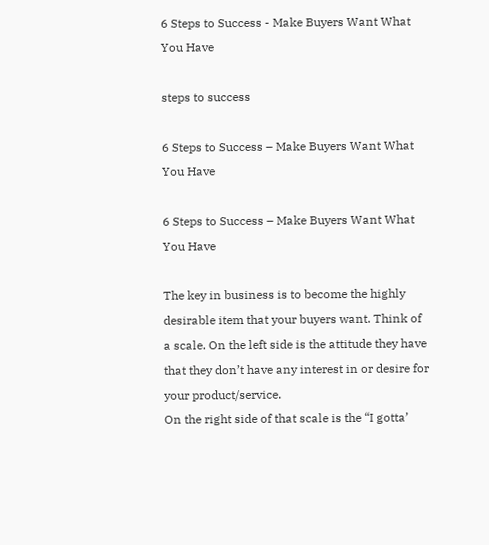6 Steps to Success - Make Buyers Want What You Have

steps to success

6 Steps to Success – Make Buyers Want What You Have

6 Steps to Success – Make Buyers Want What You Have

The key in business is to become the highly desirable item that your buyers want. Think of a scale. On the left side is the attitude they have that they don’t have any interest in or desire for your product/service.
On the right side of that scale is the “I gotta’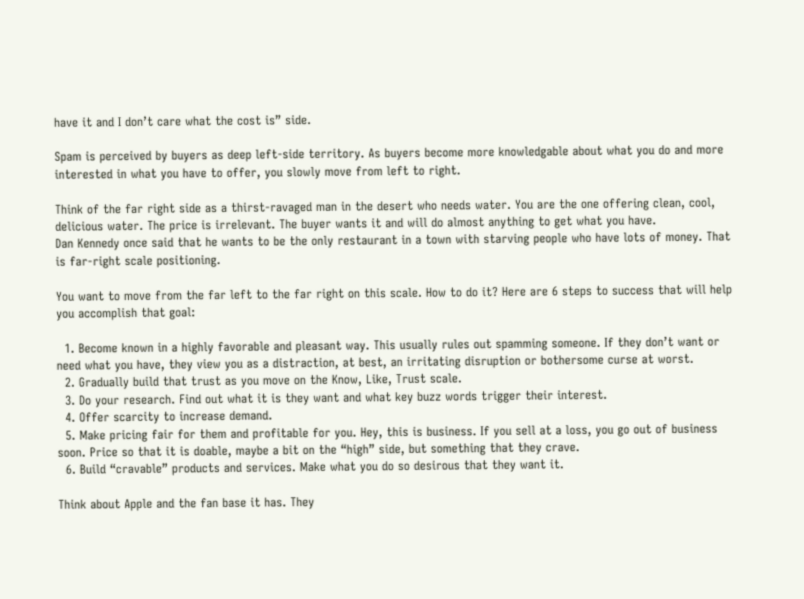have it and I don’t care what the cost is” side.

Spam is perceived by buyers as deep left-side territory. As buyers become more knowledgable about what you do and more interested in what you have to offer, you slowly move from left to right.

Think of the far right side as a thirst-ravaged man in the desert who needs water. You are the one offering clean, cool, delicious water. The price is irrelevant. The buyer wants it and will do almost anything to get what you have.
Dan Kennedy once said that he wants to be the only restaurant in a town with starving people who have lots of money. That is far-right scale positioning.

You want to move from the far left to the far right on this scale. How to do it? Here are 6 steps to success that will help you accomplish that goal:

  1. Become known in a highly favorable and pleasant way. This usually rules out spamming someone. If they don’t want or need what you have, they view you as a distraction, at best, an irritating disruption or bothersome curse at worst.
  2. Gradually build that trust as you move on the Know, Like, Trust scale.
  3. Do your research. Find out what it is they want and what key buzz words trigger their interest.
  4. Offer scarcity to increase demand.
  5. Make pricing fair for them and profitable for you. Hey, this is business. If you sell at a loss, you go out of business soon. Price so that it is doable, maybe a bit on the “high” side, but something that they crave.
  6. Build “cravable” products and services. Make what you do so desirous that they want it.

Think about Apple and the fan base it has. They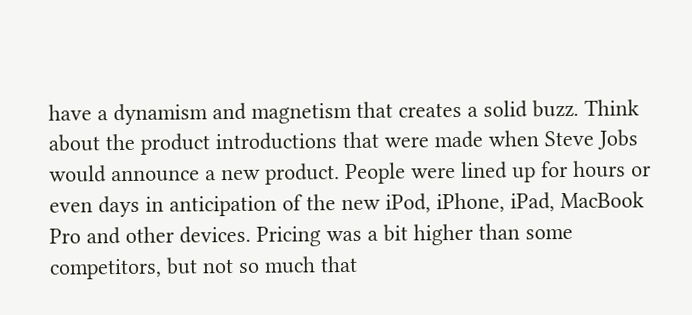have a dynamism and magnetism that creates a solid buzz. Think about the product introductions that were made when Steve Jobs would announce a new product. People were lined up for hours or even days in anticipation of the new iPod, iPhone, iPad, MacBook Pro and other devices. Pricing was a bit higher than some competitors, but not so much that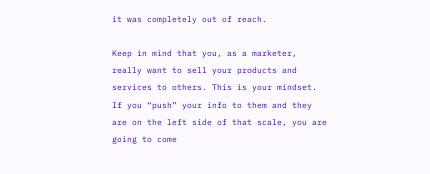it was completely out of reach.

Keep in mind that you, as a marketer, really want to sell your products and services to others. This is your mindset. If you “push” your info to them and they are on the left side of that scale, you are going to come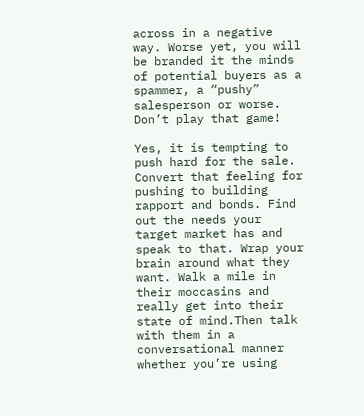across in a negative way. Worse yet, you will be branded it the minds of potential buyers as a spammer, a “pushy” salesperson or worse.
Don’t play that game!

Yes, it is tempting to push hard for the sale. Convert that feeling for pushing to building rapport and bonds. Find out the needs your target market has and speak to that. Wrap your brain around what they want. Walk a mile in their moccasins and really get into their state of mind.Then talk with them in a conversational manner whether you’re using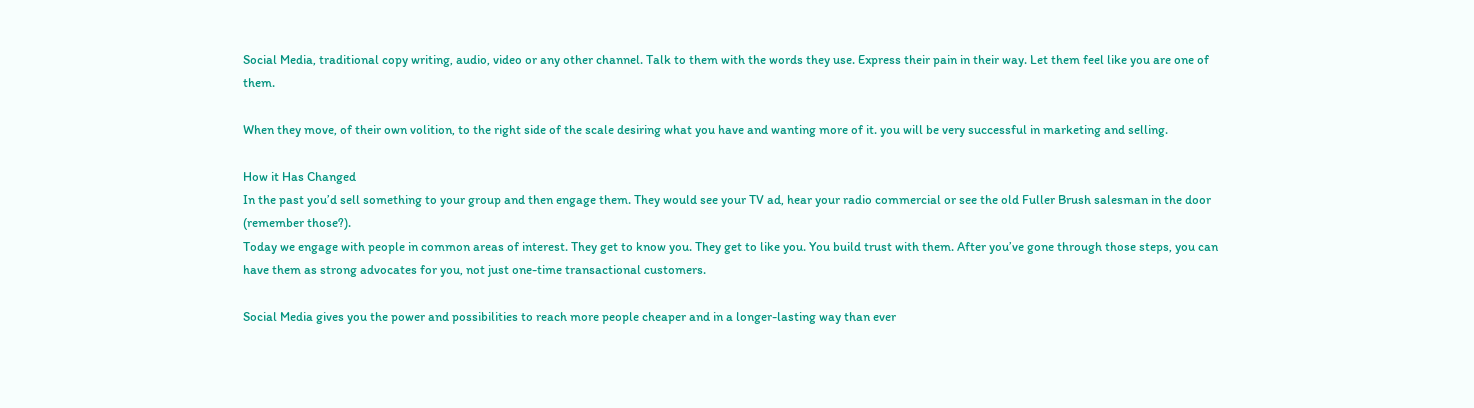Social Media, traditional copy writing, audio, video or any other channel. Talk to them with the words they use. Express their pain in their way. Let them feel like you are one of them.

When they move, of their own volition, to the right side of the scale desiring what you have and wanting more of it. you will be very successful in marketing and selling.

How it Has Changed
In the past you’d sell something to your group and then engage them. They would see your TV ad, hear your radio commercial or see the old Fuller Brush salesman in the door (remember those?).
Today we engage with people in common areas of interest. They get to know you. They get to like you. You build trust with them. After you’ve gone through those steps, you can have them as strong advocates for you, not just one-time transactional customers.

Social Media gives you the power and possibilities to reach more people cheaper and in a longer-lasting way than ever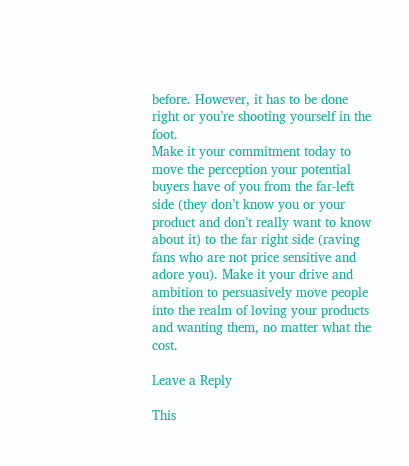before. However, it has to be done right or you’re shooting yourself in the foot.
Make it your commitment today to move the perception your potential buyers have of you from the far-left side (they don’t know you or your product and don’t really want to know about it) to the far right side (raving fans who are not price sensitive and adore you). Make it your drive and ambition to persuasively move people into the realm of loving your products and wanting them, no matter what the cost.

Leave a Reply

This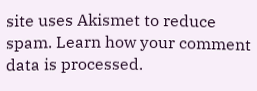site uses Akismet to reduce spam. Learn how your comment data is processed.